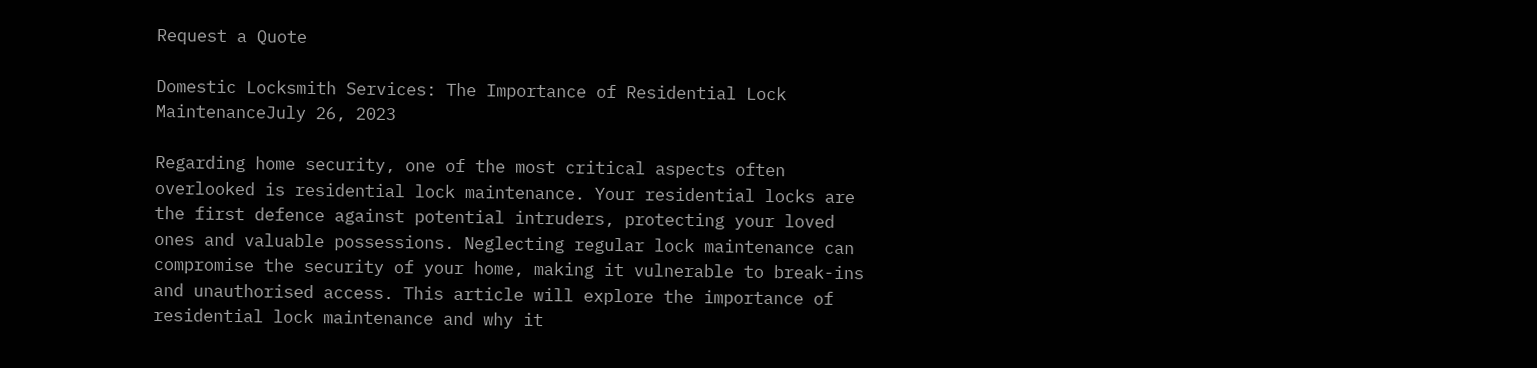Request a Quote

Domestic Locksmith Services: The Importance of Residential Lock MaintenanceJuly 26, 2023

Regarding home security, one of the most critical aspects often overlooked is residential lock maintenance. Your residential locks are the first defence against potential intruders, protecting your loved ones and valuable possessions. Neglecting regular lock maintenance can compromise the security of your home, making it vulnerable to break-ins and unauthorised access. This article will explore the importance of residential lock maintenance and why it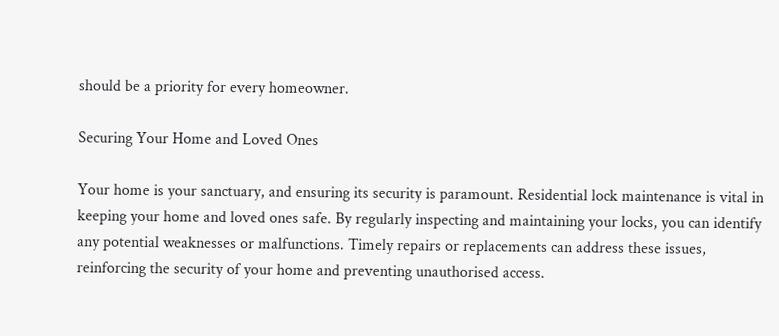should be a priority for every homeowner.

Securing Your Home and Loved Ones

Your home is your sanctuary, and ensuring its security is paramount. Residential lock maintenance is vital in keeping your home and loved ones safe. By regularly inspecting and maintaining your locks, you can identify any potential weaknesses or malfunctions. Timely repairs or replacements can address these issues, reinforcing the security of your home and preventing unauthorised access.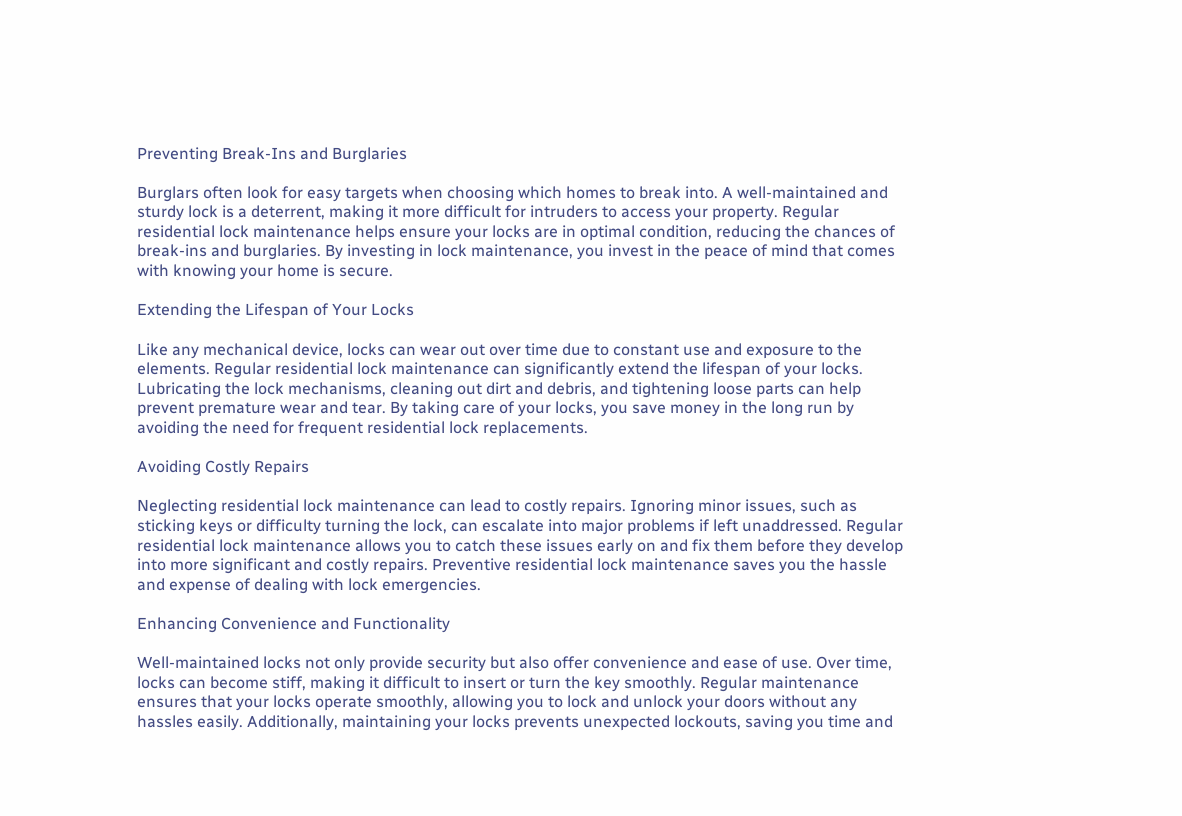Preventing Break-Ins and Burglaries

Burglars often look for easy targets when choosing which homes to break into. A well-maintained and sturdy lock is a deterrent, making it more difficult for intruders to access your property. Regular residential lock maintenance helps ensure your locks are in optimal condition, reducing the chances of break-ins and burglaries. By investing in lock maintenance, you invest in the peace of mind that comes with knowing your home is secure.

Extending the Lifespan of Your Locks

Like any mechanical device, locks can wear out over time due to constant use and exposure to the elements. Regular residential lock maintenance can significantly extend the lifespan of your locks. Lubricating the lock mechanisms, cleaning out dirt and debris, and tightening loose parts can help prevent premature wear and tear. By taking care of your locks, you save money in the long run by avoiding the need for frequent residential lock replacements.

Avoiding Costly Repairs

Neglecting residential lock maintenance can lead to costly repairs. Ignoring minor issues, such as sticking keys or difficulty turning the lock, can escalate into major problems if left unaddressed. Regular residential lock maintenance allows you to catch these issues early on and fix them before they develop into more significant and costly repairs. Preventive residential lock maintenance saves you the hassle and expense of dealing with lock emergencies.

Enhancing Convenience and Functionality

Well-maintained locks not only provide security but also offer convenience and ease of use. Over time, locks can become stiff, making it difficult to insert or turn the key smoothly. Regular maintenance ensures that your locks operate smoothly, allowing you to lock and unlock your doors without any hassles easily. Additionally, maintaining your locks prevents unexpected lockouts, saving you time and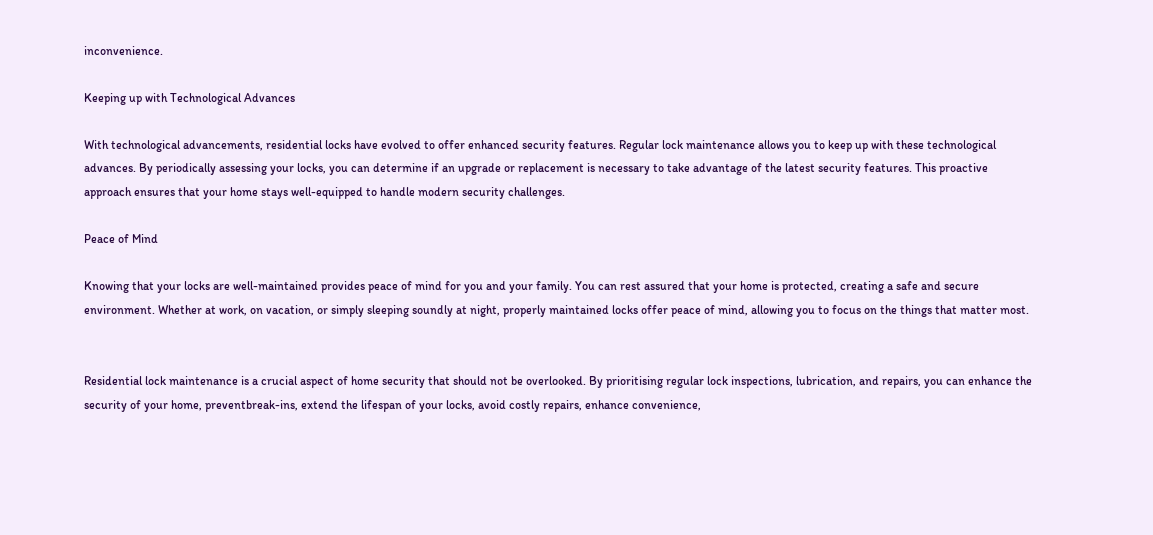inconvenience.

Keeping up with Technological Advances

With technological advancements, residential locks have evolved to offer enhanced security features. Regular lock maintenance allows you to keep up with these technological advances. By periodically assessing your locks, you can determine if an upgrade or replacement is necessary to take advantage of the latest security features. This proactive approach ensures that your home stays well-equipped to handle modern security challenges.

Peace of Mind

Knowing that your locks are well-maintained provides peace of mind for you and your family. You can rest assured that your home is protected, creating a safe and secure environment. Whether at work, on vacation, or simply sleeping soundly at night, properly maintained locks offer peace of mind, allowing you to focus on the things that matter most.


Residential lock maintenance is a crucial aspect of home security that should not be overlooked. By prioritising regular lock inspections, lubrication, and repairs, you can enhance the security of your home, preventbreak-ins, extend the lifespan of your locks, avoid costly repairs, enhance convenience,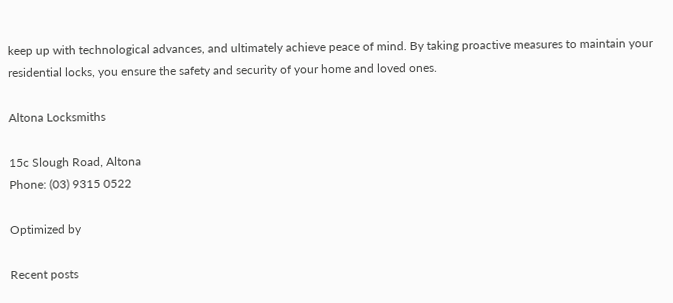keep up with technological advances, and ultimately achieve peace of mind. By taking proactive measures to maintain your residential locks, you ensure the safety and security of your home and loved ones.

Altona Locksmiths

15c Slough Road, Altona
Phone: (03) 9315 0522

Optimized by

Recent posts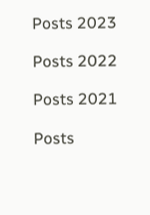Posts 2023

Posts 2022

Posts 2021

Posts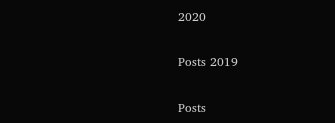2020

Posts 2019

Posts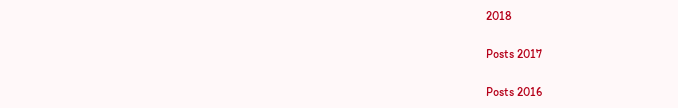2018

Posts 2017

Posts 2016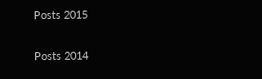Posts 2015

Posts 2014